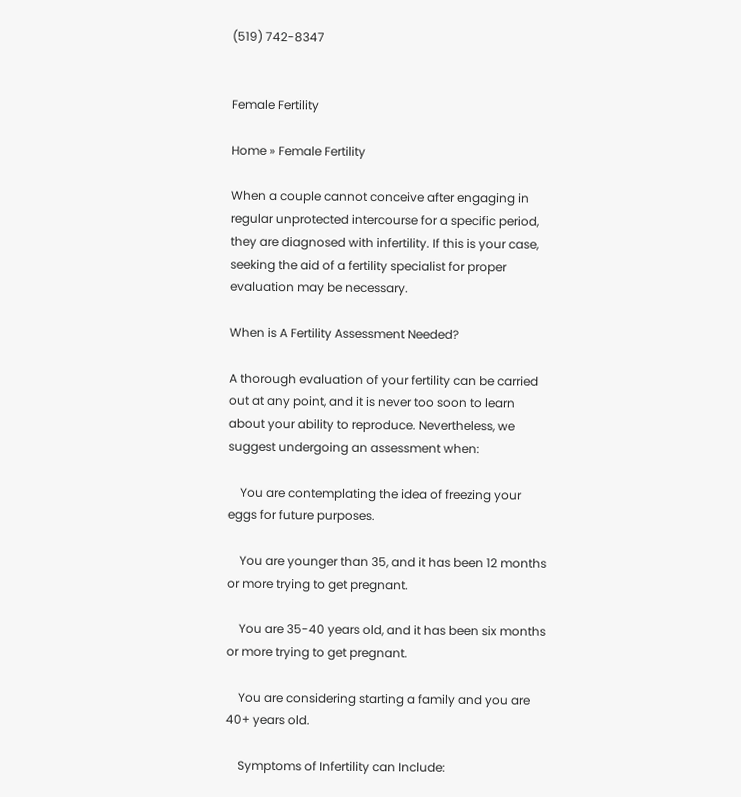(519) 742-8347


Female Fertility

Home » Female Fertility

When a couple cannot conceive after engaging in regular unprotected intercourse for a specific period, they are diagnosed with infertility. If this is your case, seeking the aid of a fertility specialist for proper evaluation may be necessary.

When is A Fertility Assessment Needed?

A thorough evaluation of your fertility can be carried out at any point, and it is never too soon to learn about your ability to reproduce. Nevertheless, we suggest undergoing an assessment when:

    You are contemplating the idea of freezing your eggs for future purposes.

    You are younger than 35, and it has been 12 months or more trying to get pregnant.

    You are 35-40 years old, and it has been six months or more trying to get pregnant.

    You are considering starting a family and you are 40+ years old.

    Symptoms of Infertility can Include: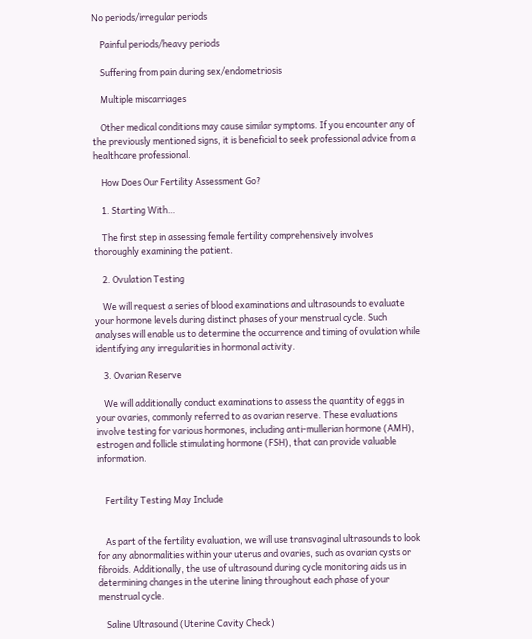No periods/irregular periods

    Painful periods/heavy periods

    Suffering from pain during sex/endometriosis

    Multiple miscarriages

    Other medical conditions may cause similar symptoms. If you encounter any of the previously mentioned signs, it is beneficial to seek professional advice from a healthcare professional.

    How Does Our Fertility Assessment Go?

    1. Starting With…

    The first step in assessing female fertility comprehensively involves thoroughly examining the patient.

    2. Ovulation Testing

    We will request a series of blood examinations and ultrasounds to evaluate your hormone levels during distinct phases of your menstrual cycle. Such analyses will enable us to determine the occurrence and timing of ovulation while identifying any irregularities in hormonal activity.

    3. Ovarian Reserve

    We will additionally conduct examinations to assess the quantity of eggs in your ovaries, commonly referred to as ovarian reserve. These evaluations involve testing for various hormones, including anti-mullerian hormone (AMH), estrogen and follicle stimulating hormone (FSH), that can provide valuable information.


    Fertility Testing May Include


    As part of the fertility evaluation, we will use transvaginal ultrasounds to look for any abnormalities within your uterus and ovaries, such as ovarian cysts or fibroids. Additionally, the use of ultrasound during cycle monitoring aids us in determining changes in the uterine lining throughout each phase of your menstrual cycle.

    Saline Ultrasound (Uterine Cavity Check)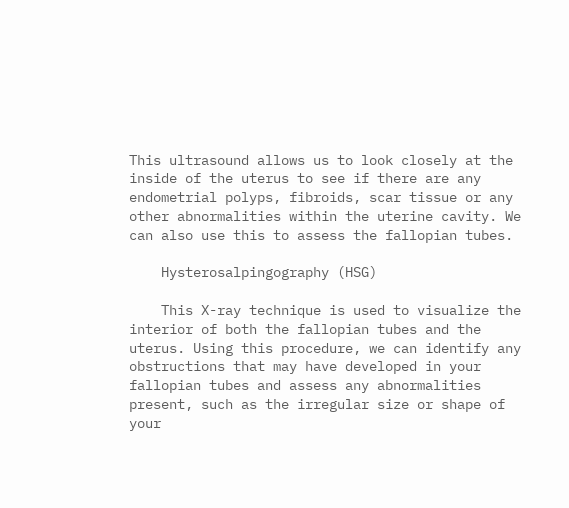This ultrasound allows us to look closely at the inside of the uterus to see if there are any endometrial polyps, fibroids, scar tissue or any other abnormalities within the uterine cavity. We can also use this to assess the fallopian tubes.

    Hysterosalpingography (HSG)

    This X-ray technique is used to visualize the interior of both the fallopian tubes and the uterus. Using this procedure, we can identify any obstructions that may have developed in your fallopian tubes and assess any abnormalities present, such as the irregular size or shape of your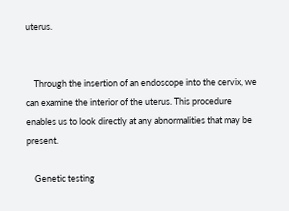uterus.


    Through the insertion of an endoscope into the cervix, we can examine the interior of the uterus. This procedure enables us to look directly at any abnormalities that may be present.

    Genetic testing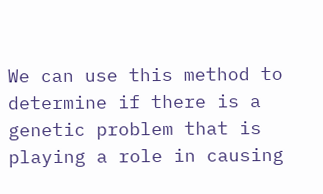We can use this method to determine if there is a genetic problem that is playing a role in causing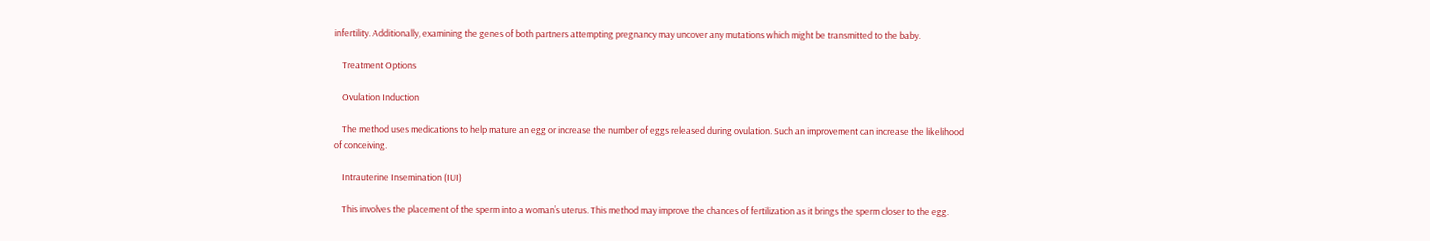infertility. Additionally, examining the genes of both partners attempting pregnancy may uncover any mutations which might be transmitted to the baby.

    Treatment Options

    Ovulation Induction

    The method uses medications to help mature an egg or increase the number of eggs released during ovulation. Such an improvement can increase the likelihood of conceiving.

    Intrauterine Insemination (IUI)

    This involves the placement of the sperm into a woman’s uterus. This method may improve the chances of fertilization as it brings the sperm closer to the egg.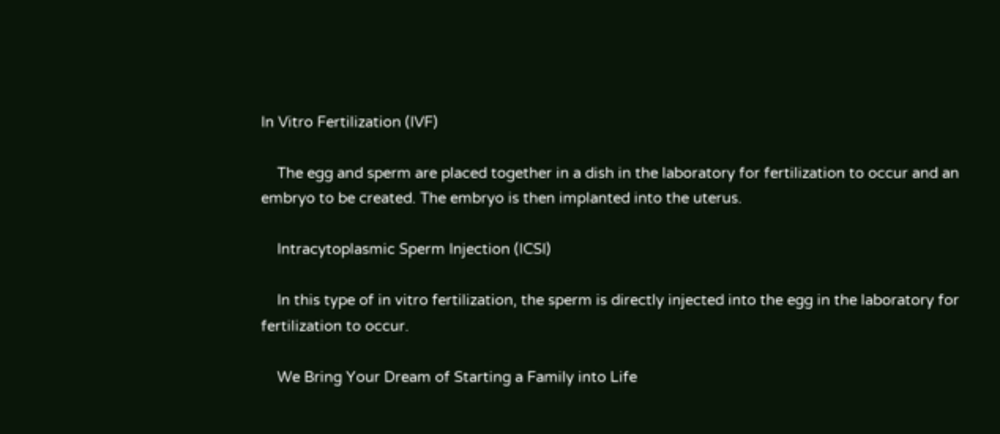In Vitro Fertilization (IVF)

    The egg and sperm are placed together in a dish in the laboratory for fertilization to occur and an embryo to be created. The embryo is then implanted into the uterus.

    Intracytoplasmic Sperm Injection (ICSI)

    In this type of in vitro fertilization, the sperm is directly injected into the egg in the laboratory for fertilization to occur.

    We Bring Your Dream of Starting a Family into Life